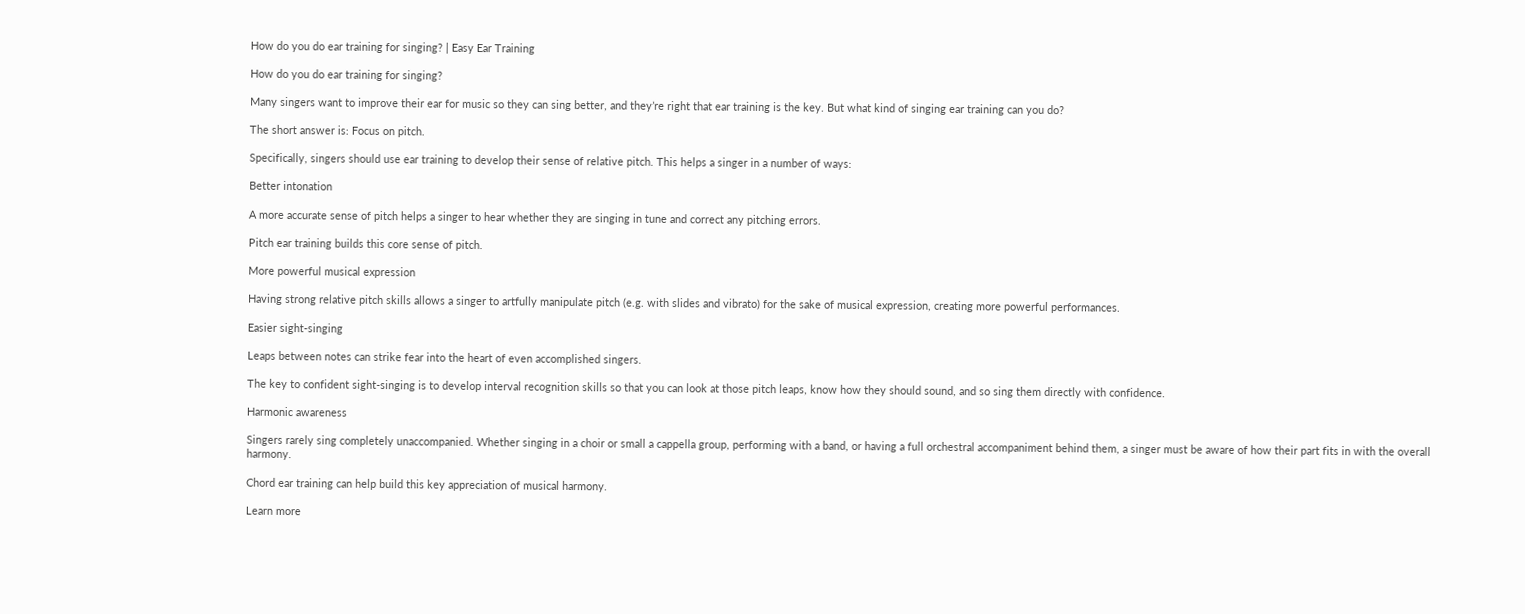How do you do ear training for singing? | Easy Ear Training

How do you do ear training for singing?

Many singers want to improve their ear for music so they can sing better, and they’re right that ear training is the key. But what kind of singing ear training can you do?

The short answer is: Focus on pitch.

Specifically, singers should use ear training to develop their sense of relative pitch. This helps a singer in a number of ways:

Better intonation

A more accurate sense of pitch helps a singer to hear whether they are singing in tune and correct any pitching errors.

Pitch ear training builds this core sense of pitch.

More powerful musical expression

Having strong relative pitch skills allows a singer to artfully manipulate pitch (e.g. with slides and vibrato) for the sake of musical expression, creating more powerful performances.

Easier sight-singing

Leaps between notes can strike fear into the heart of even accomplished singers.

The key to confident sight-singing is to develop interval recognition skills so that you can look at those pitch leaps, know how they should sound, and so sing them directly with confidence.

Harmonic awareness

Singers rarely sing completely unaccompanied. Whether singing in a choir or small a cappella group, performing with a band, or having a full orchestral accompaniment behind them, a singer must be aware of how their part fits in with the overall harmony.

Chord ear training can help build this key appreciation of musical harmony.

Learn more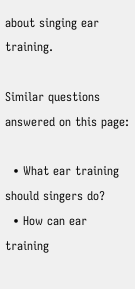about singing ear training.

Similar questions answered on this page:

  • What ear training should singers do?
  • How can ear training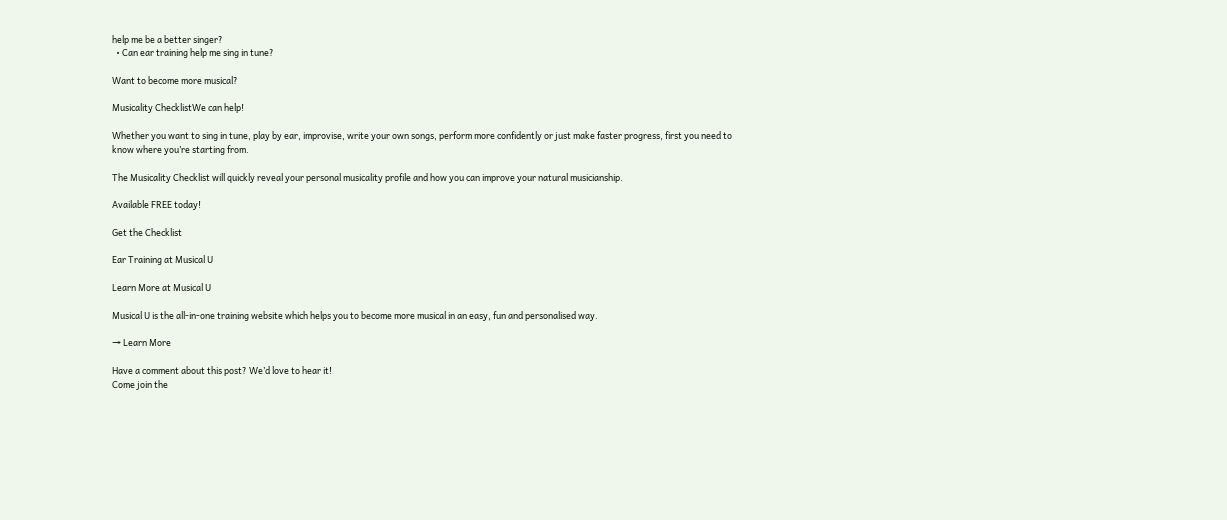help me be a better singer?
  • Can ear training help me sing in tune?

Want to become more musical?

Musicality ChecklistWe can help!

Whether you want to sing in tune, play by ear, improvise, write your own songs, perform more confidently or just make faster progress, first you need to know where you’re starting from.

The Musicality Checklist will quickly reveal your personal musicality profile and how you can improve your natural musicianship.

Available FREE today!

Get the Checklist

Ear Training at Musical U

Learn More at Musical U

Musical U is the all-in-one training website which helps you to become more musical in an easy, fun and personalised way.

→ Learn More

Have a comment about this post? We’d love to hear it!
Come join the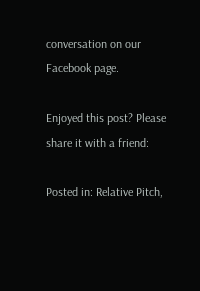conversation on our Facebook page.

Enjoyed this post? Please share it with a friend:

Posted in: Relative Pitch,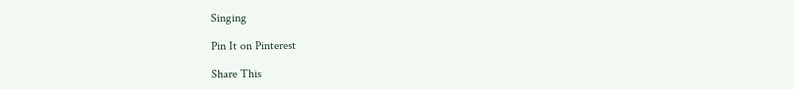Singing

Pin It on Pinterest

Share This